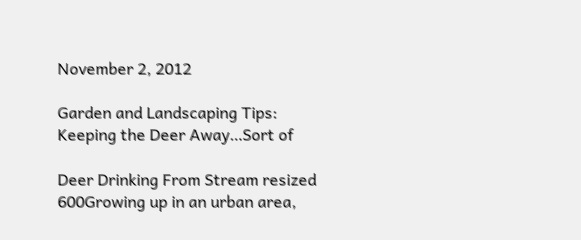November 2, 2012

Garden and Landscaping Tips: Keeping the Deer Away…Sort of

Deer Drinking From Stream resized 600Growing up in an urban area,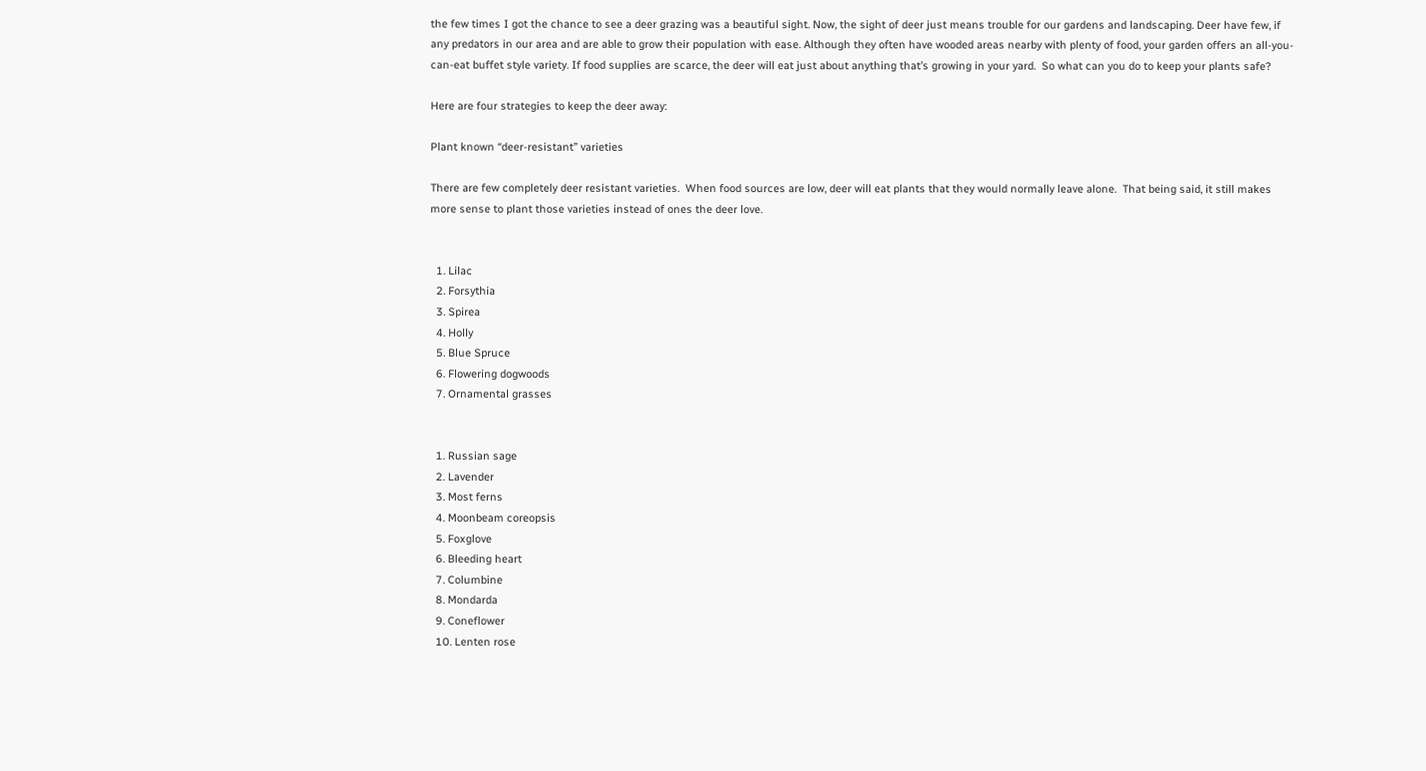the few times I got the chance to see a deer grazing was a beautiful sight. Now, the sight of deer just means trouble for our gardens and landscaping. Deer have few, if any predators in our area and are able to grow their population with ease. Although they often have wooded areas nearby with plenty of food, your garden offers an all-you-can-eat buffet style variety. If food supplies are scarce, the deer will eat just about anything that’s growing in your yard.  So what can you do to keep your plants safe?

Here are four strategies to keep the deer away:

Plant known “deer-resistant” varieties

There are few completely deer resistant varieties.  When food sources are low, deer will eat plants that they would normally leave alone.  That being said, it still makes more sense to plant those varieties instead of ones the deer love.


  1. Lilac
  2. Forsythia
  3. Spirea
  4. Holly
  5. Blue Spruce
  6. Flowering dogwoods
  7. Ornamental grasses


  1. Russian sage
  2. Lavender
  3. Most ferns
  4. Moonbeam coreopsis
  5. Foxglove
  6. Bleeding heart
  7. Columbine
  8. Mondarda
  9. Coneflower
  10. Lenten rose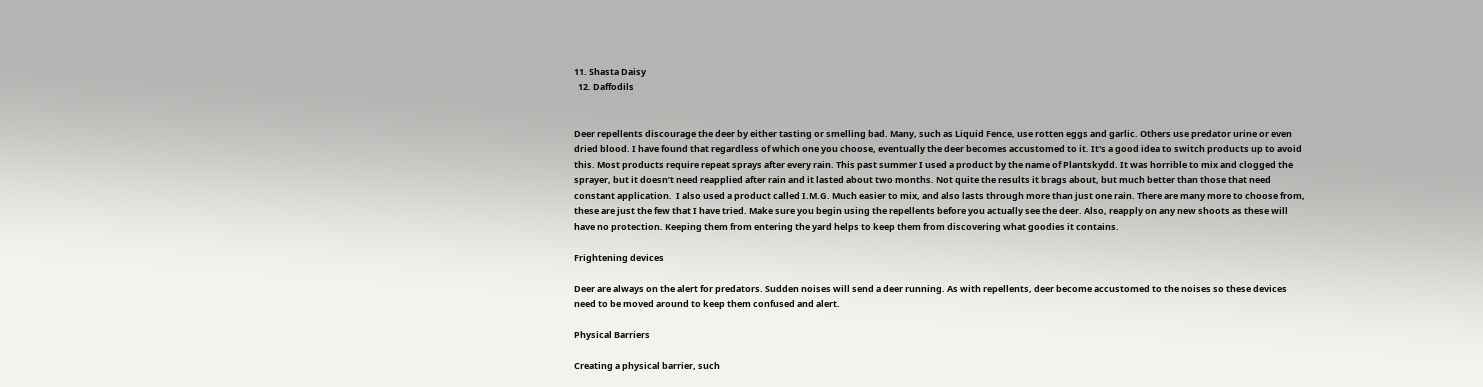11. Shasta Daisy
  12. Daffodils


Deer repellents discourage the deer by either tasting or smelling bad. Many, such as Liquid Fence, use rotten eggs and garlic. Others use predator urine or even dried blood. I have found that regardless of which one you choose, eventually the deer becomes accustomed to it. It's a good idea to switch products up to avoid this. Most products require repeat sprays after every rain. This past summer I used a product by the name of Plantskydd. It was horrible to mix and clogged the sprayer, but it doesn’t need reapplied after rain and it lasted about two months. Not quite the results it brags about, but much better than those that need constant application.  I also used a product called I.M.G. Much easier to mix, and also lasts through more than just one rain. There are many more to choose from, these are just the few that I have tried. Make sure you begin using the repellents before you actually see the deer. Also, reapply on any new shoots as these will have no protection. Keeping them from entering the yard helps to keep them from discovering what goodies it contains.

Frightening devices

Deer are always on the alert for predators. Sudden noises will send a deer running. As with repellents, deer become accustomed to the noises so these devices need to be moved around to keep them confused and alert.

Physical Barriers

Creating a physical barrier, such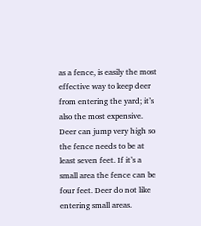as a fence, is easily the most effective way to keep deer from entering the yard; it’s also the most expensive.  Deer can jump very high so the fence needs to be at least seven feet. If it’s a small area the fence can be four feet. Deer do not like entering small areas.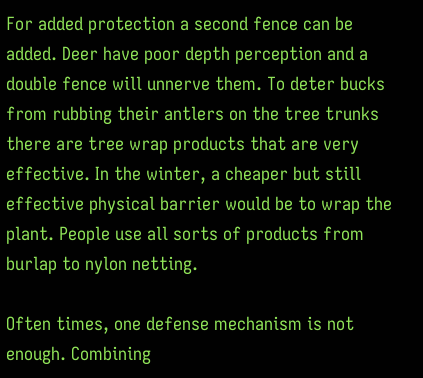For added protection a second fence can be added. Deer have poor depth perception and a double fence will unnerve them. To deter bucks from rubbing their antlers on the tree trunks there are tree wrap products that are very effective. In the winter, a cheaper but still effective physical barrier would be to wrap the plant. People use all sorts of products from burlap to nylon netting.

Often times, one defense mechanism is not enough. Combining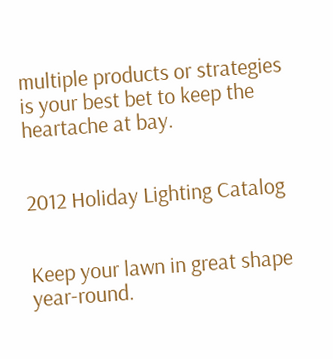multiple products or strategies is your best bet to keep the heartache at bay.


2012 Holiday Lighting Catalog


Keep your lawn in great shape year-round.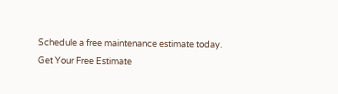Schedule a free maintenance estimate today.
Get Your Free Estimate